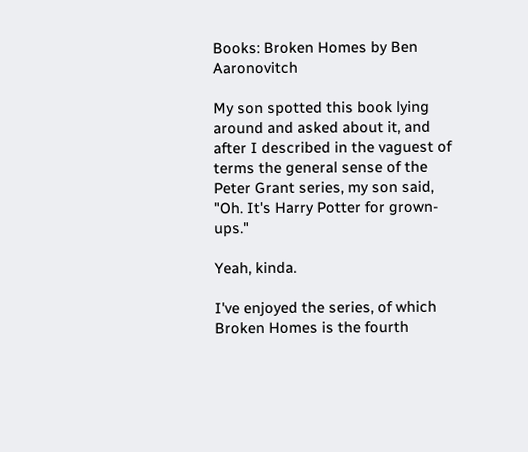Books: Broken Homes by Ben Aaronovitch

My son spotted this book lying around and asked about it, and after I described in the vaguest of terms the general sense of the Peter Grant series, my son said, "Oh. It's Harry Potter for grown-ups."

Yeah, kinda.

I've enjoyed the series, of which Broken Homes is the fourth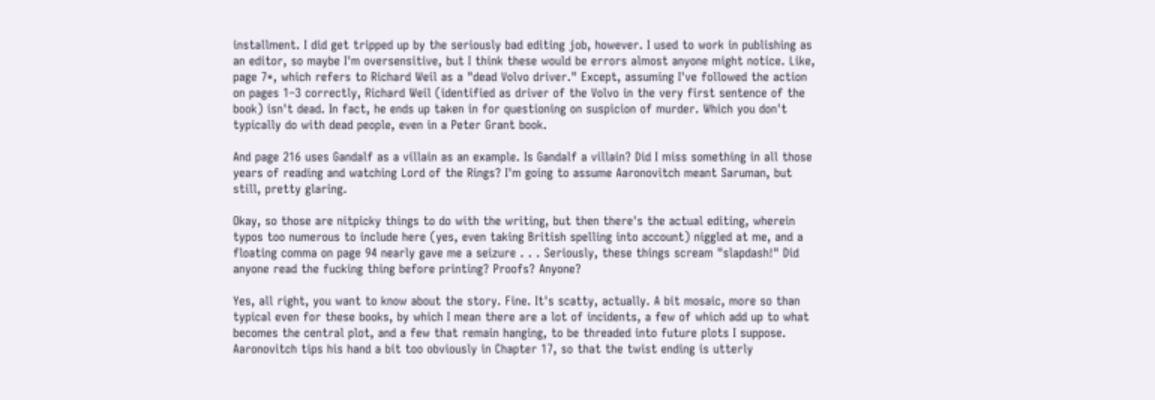installment. I did get tripped up by the seriously bad editing job, however. I used to work in publishing as an editor, so maybe I'm oversensitive, but I think these would be errors almost anyone might notice. Like, page 7*, which refers to Richard Weil as a "dead Volvo driver." Except, assuming I've followed the action on pages 1–3 correctly, Richard Weil (identified as driver of the Volvo in the very first sentence of the book) isn't dead. In fact, he ends up taken in for questioning on suspicion of murder. Which you don't typically do with dead people, even in a Peter Grant book.

And page 216 uses Gandalf as a villain as an example. Is Gandalf a villain? Did I miss something in all those years of reading and watching Lord of the Rings? I'm going to assume Aaronovitch meant Saruman, but still, pretty glaring.

Okay, so those are nitpicky things to do with the writing, but then there's the actual editing, wherein typos too numerous to include here (yes, even taking British spelling into account) niggled at me, and a floating comma on page 94 nearly gave me a seizure . . . Seriously, these things scream "slapdash!" Did anyone read the fucking thing before printing? Proofs? Anyone?

Yes, all right, you want to know about the story. Fine. It's scatty, actually. A bit mosaic, more so than typical even for these books, by which I mean there are a lot of incidents, a few of which add up to what becomes the central plot, and a few that remain hanging, to be threaded into future plots I suppose. Aaronovitch tips his hand a bit too obviously in Chapter 17, so that the twist ending is utterly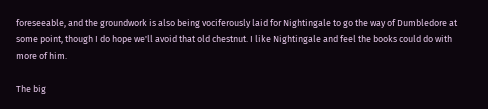foreseeable, and the groundwork is also being vociferously laid for Nightingale to go the way of Dumbledore at some point, though I do hope we'll avoid that old chestnut. I like Nightingale and feel the books could do with more of him.

The big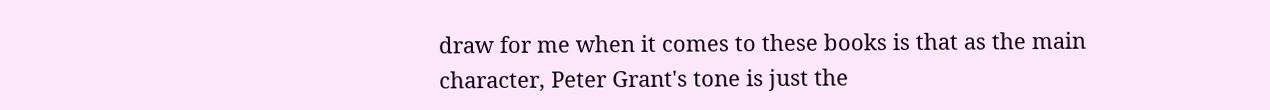draw for me when it comes to these books is that as the main character, Peter Grant's tone is just the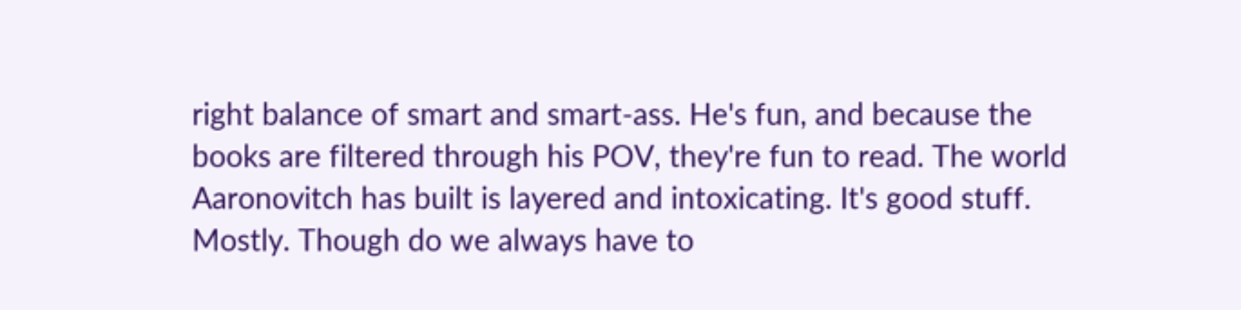right balance of smart and smart-ass. He's fun, and because the books are filtered through his POV, they're fun to read. The world Aaronovitch has built is layered and intoxicating. It's good stuff. Mostly. Though do we always have to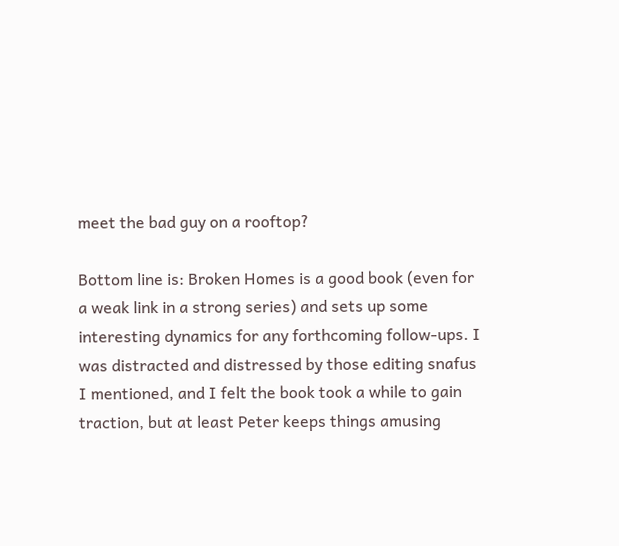meet the bad guy on a rooftop?

Bottom line is: Broken Homes is a good book (even for a weak link in a strong series) and sets up some interesting dynamics for any forthcoming follow-ups. I was distracted and distressed by those editing snafus I mentioned, and I felt the book took a while to gain traction, but at least Peter keeps things amusing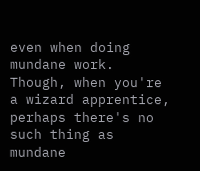even when doing mundane work. Though, when you're a wizard apprentice, perhaps there's no such thing as mundane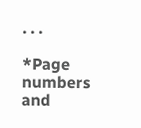. . .

*Page numbers and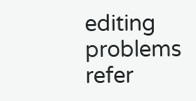editing problems refer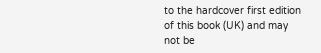to the hardcover first edition of this book (UK) and may not be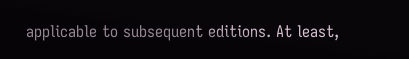applicable to subsequent editions. At least,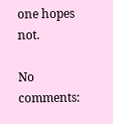one hopes not.

No comments: